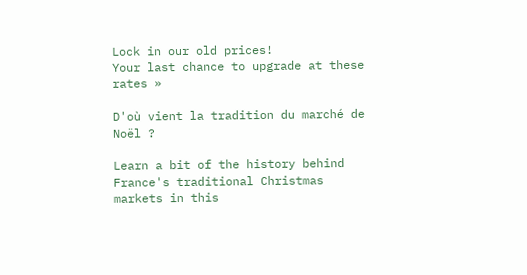Lock in our old prices!
Your last chance to upgrade at these rates »

D'où vient la tradition du marché de Noël ?

Learn a bit of the history behind France's traditional Christmas markets in this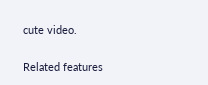cute video.

Related features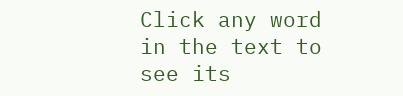Click any word in the text to see its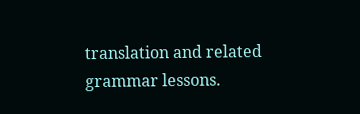translation and related grammar lessons.